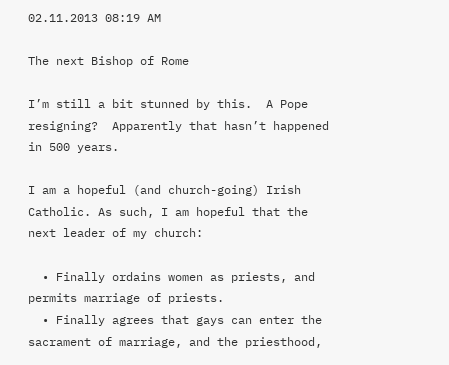02.11.2013 08:19 AM

The next Bishop of Rome

I’m still a bit stunned by this.  A Pope resigning?  Apparently that hasn’t happened in 500 years.

I am a hopeful (and church-going) Irish Catholic. As such, I am hopeful that the next leader of my church:

  • Finally ordains women as priests, and permits marriage of priests.
  • Finally agrees that gays can enter the sacrament of marriage, and the priesthood,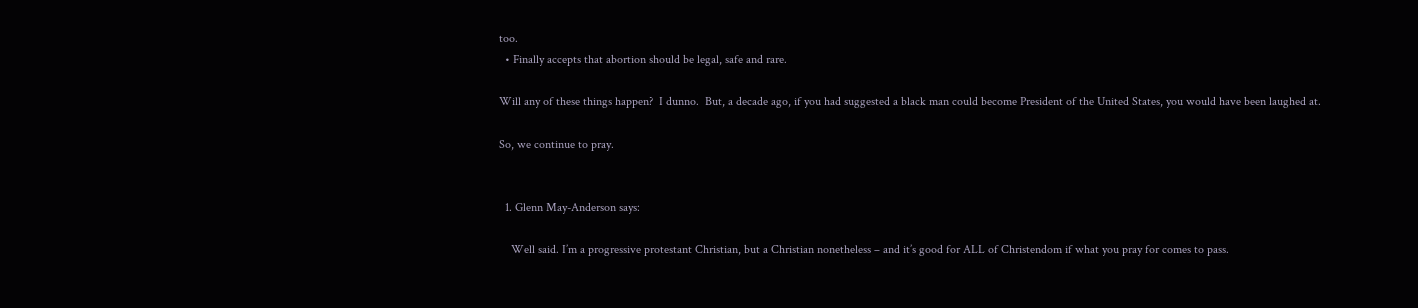too.
  • Finally accepts that abortion should be legal, safe and rare.

Will any of these things happen?  I dunno.  But, a decade ago, if you had suggested a black man could become President of the United States, you would have been laughed at.

So, we continue to pray.


  1. Glenn May-Anderson says:

    Well said. I’m a progressive protestant Christian, but a Christian nonetheless – and it’s good for ALL of Christendom if what you pray for comes to pass.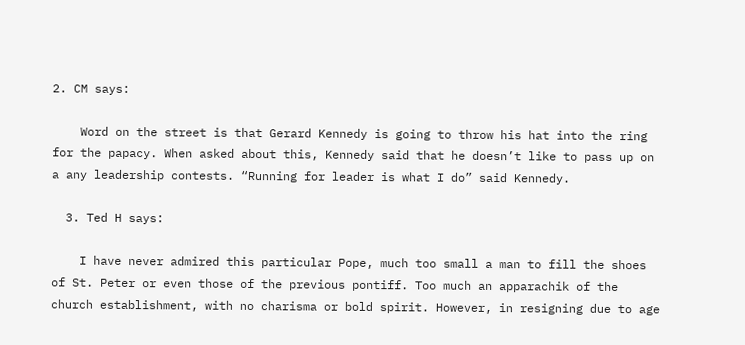2. CM says:

    Word on the street is that Gerard Kennedy is going to throw his hat into the ring for the papacy. When asked about this, Kennedy said that he doesn’t like to pass up on a any leadership contests. “Running for leader is what I do” said Kennedy.

  3. Ted H says:

    I have never admired this particular Pope, much too small a man to fill the shoes of St. Peter or even those of the previous pontiff. Too much an apparachik of the church establishment, with no charisma or bold spirit. However, in resigning due to age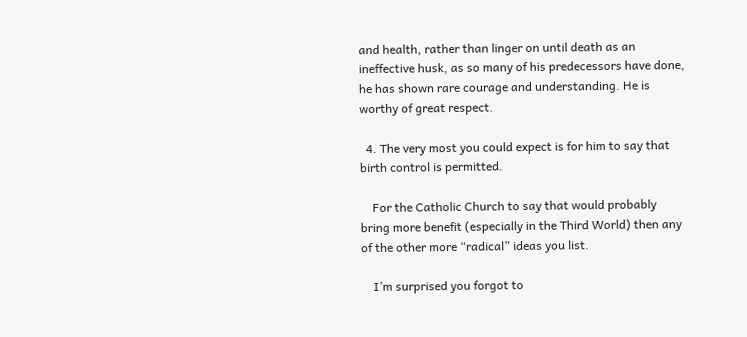and health, rather than linger on until death as an ineffective husk, as so many of his predecessors have done, he has shown rare courage and understanding. He is worthy of great respect.

  4. The very most you could expect is for him to say that birth control is permitted.

    For the Catholic Church to say that would probably bring more benefit (especially in the Third World) then any of the other more “radical” ideas you list.

    I’m surprised you forgot to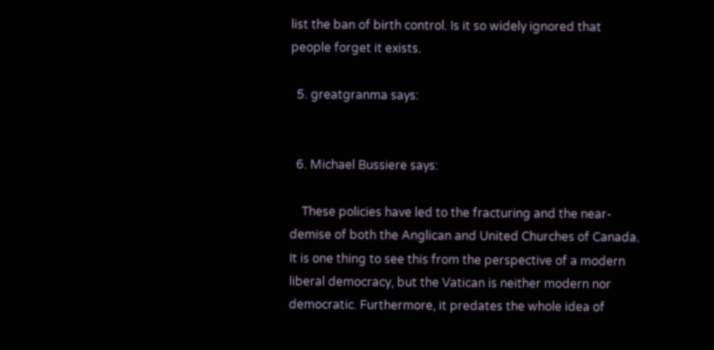list the ban of birth control. Is it so widely ignored that people forget it exists.

  5. greatgranma says:


  6. Michael Bussiere says:

    These policies have led to the fracturing and the near-demise of both the Anglican and United Churches of Canada. It is one thing to see this from the perspective of a modern liberal democracy, but the Vatican is neither modern nor democratic. Furthermore, it predates the whole idea of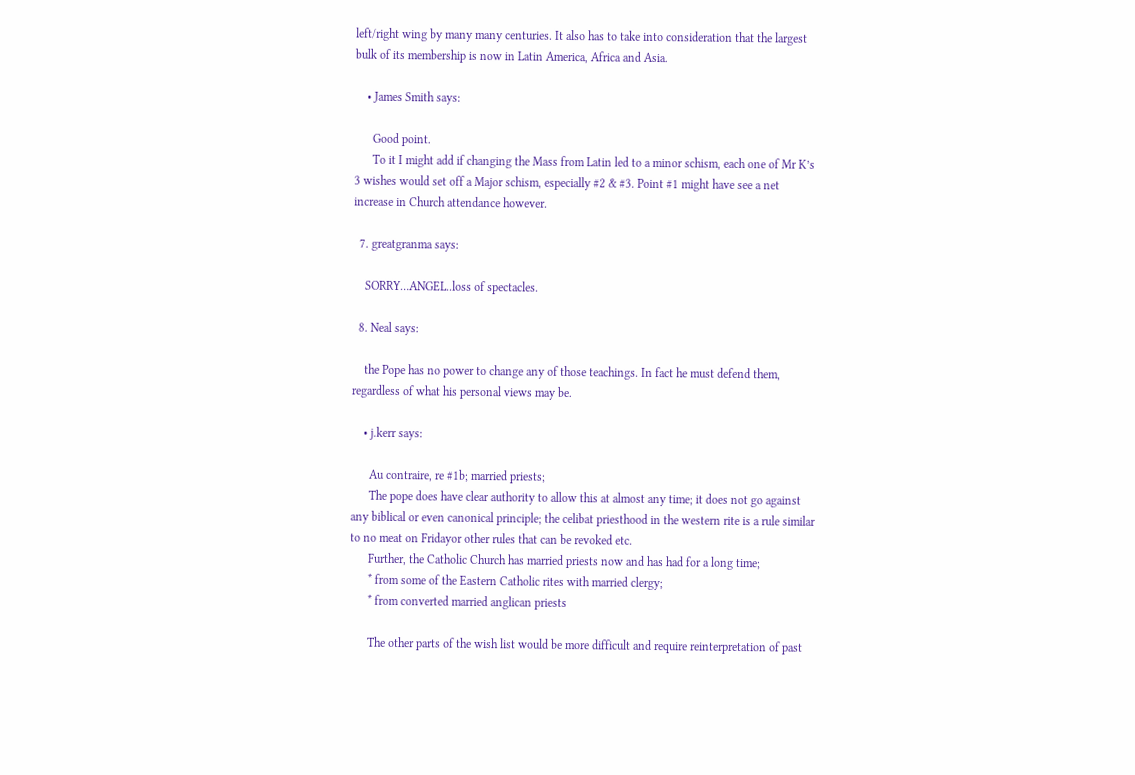left/right wing by many many centuries. It also has to take into consideration that the largest bulk of its membership is now in Latin America, Africa and Asia.

    • James Smith says:

      Good point.
      To it I might add if changing the Mass from Latin led to a minor schism, each one of Mr K’s 3 wishes would set off a Major schism, especially #2 & #3. Point #1 might have see a net increase in Church attendance however.

  7. greatgranma says:

    SORRY…ANGEL..loss of spectacles.

  8. Neal says:

    the Pope has no power to change any of those teachings. In fact he must defend them, regardless of what his personal views may be.

    • j.kerr says:

      Au contraire, re #1b; married priests;
      The pope does have clear authority to allow this at almost any time; it does not go against any biblical or even canonical principle; the celibat priesthood in the western rite is a rule similar to no meat on Fridayor other rules that can be revoked etc.
      Further, the Catholic Church has married priests now and has had for a long time;
      * from some of the Eastern Catholic rites with married clergy;
      * from converted married anglican priests

      The other parts of the wish list would be more difficult and require reinterpretation of past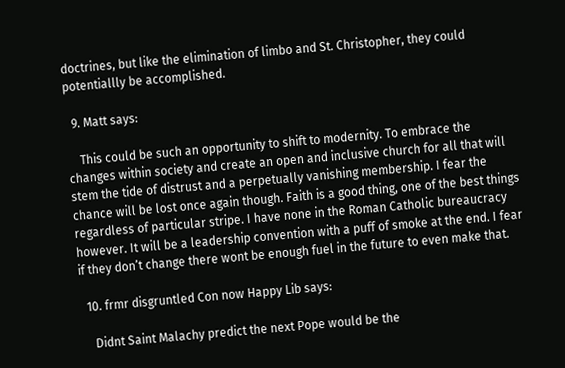doctrines, but like the elimination of limbo and St. Christopher, they could potentiallly be accomplished.

  9. Matt says:

    This could be such an opportunity to shift to modernity. To embrace the changes within society and create an open and inclusive church for all that will stem the tide of distrust and a perpetually vanishing membership. I fear the chance will be lost once again though. Faith is a good thing, one of the best things regardless of particular stripe. I have none in the Roman Catholic bureaucracy however. It will be a leadership convention with a puff of smoke at the end. I fear if they don’t change there wont be enough fuel in the future to even make that.

  10. frmr disgruntled Con now Happy Lib says:

    Didnt Saint Malachy predict the next Pope would be the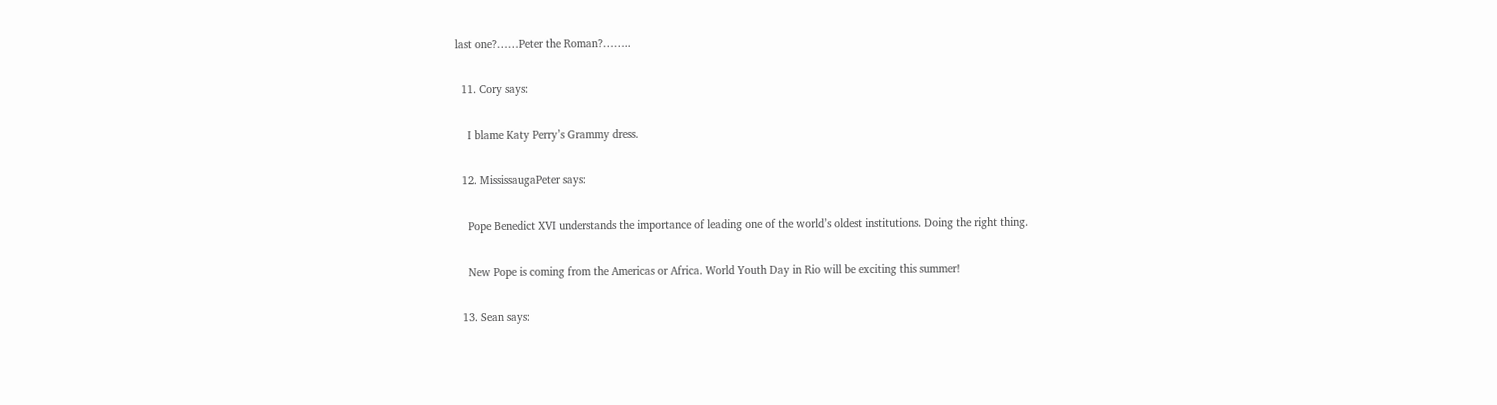last one?……Peter the Roman?……..

  11. Cory says:

    I blame Katy Perry’s Grammy dress.

  12. MississaugaPeter says:

    Pope Benedict XVI understands the importance of leading one of the world’s oldest institutions. Doing the right thing.

    New Pope is coming from the Americas or Africa. World Youth Day in Rio will be exciting this summer!

  13. Sean says: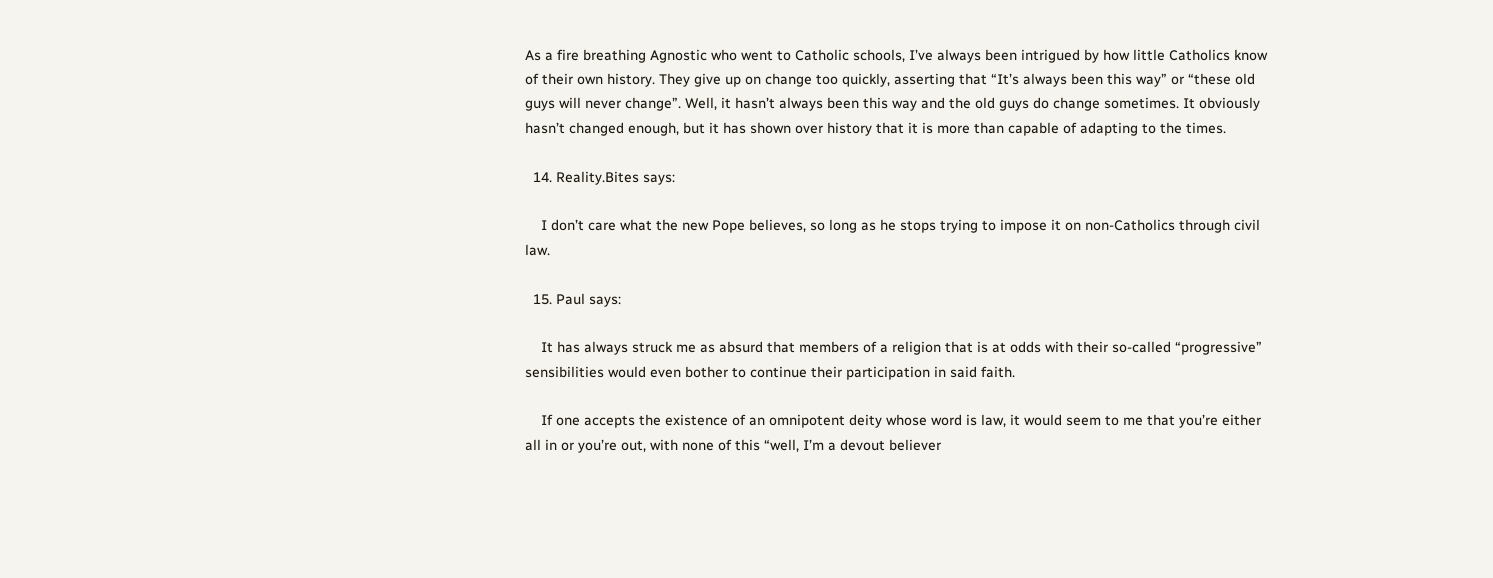As a fire breathing Agnostic who went to Catholic schools, I’ve always been intrigued by how little Catholics know of their own history. They give up on change too quickly, asserting that “It’s always been this way” or “these old guys will never change”. Well, it hasn’t always been this way and the old guys do change sometimes. It obviously hasn’t changed enough, but it has shown over history that it is more than capable of adapting to the times.

  14. Reality.Bites says:

    I don’t care what the new Pope believes, so long as he stops trying to impose it on non-Catholics through civil law.

  15. Paul says:

    It has always struck me as absurd that members of a religion that is at odds with their so-called “progressive” sensibilities would even bother to continue their participation in said faith.

    If one accepts the existence of an omnipotent deity whose word is law, it would seem to me that you’re either all in or you’re out, with none of this “well, I’m a devout believer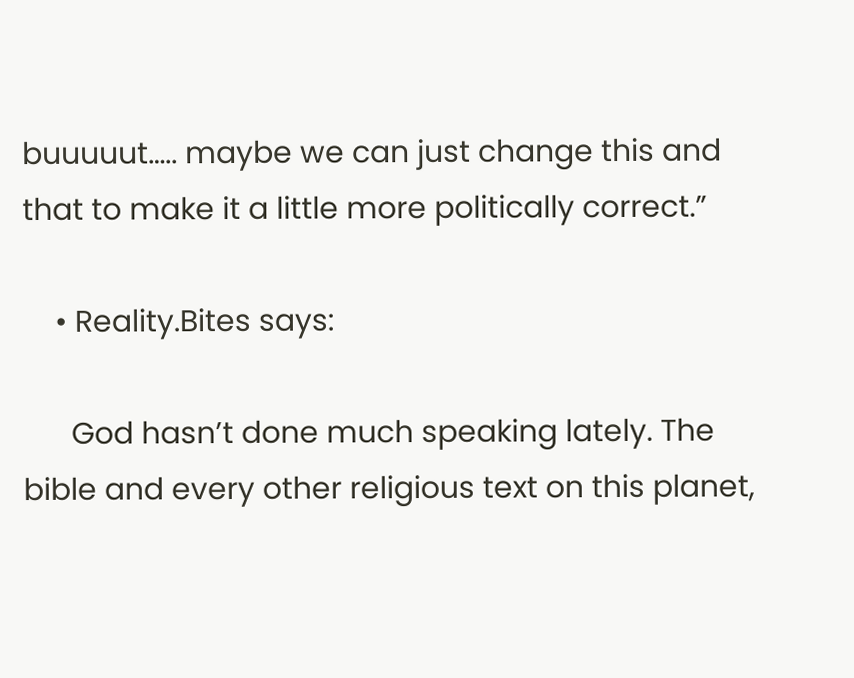buuuuut….. maybe we can just change this and that to make it a little more politically correct.”

    • Reality.Bites says:

      God hasn’t done much speaking lately. The bible and every other religious text on this planet,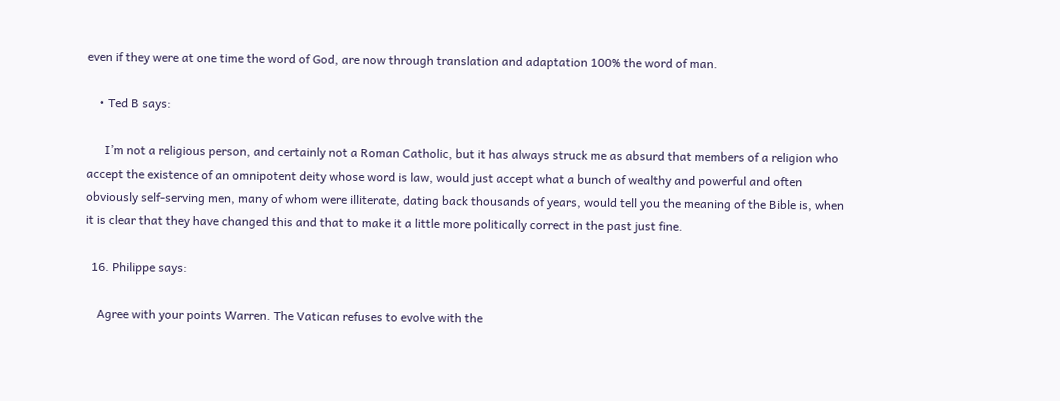even if they were at one time the word of God, are now through translation and adaptation 100% the word of man.

    • Ted B says:

      I’m not a religious person, and certainly not a Roman Catholic, but it has always struck me as absurd that members of a religion who accept the existence of an omnipotent deity whose word is law, would just accept what a bunch of wealthy and powerful and often obviously self-serving men, many of whom were illiterate, dating back thousands of years, would tell you the meaning of the Bible is, when it is clear that they have changed this and that to make it a little more politically correct in the past just fine.

  16. Philippe says:

    Agree with your points Warren. The Vatican refuses to evolve with the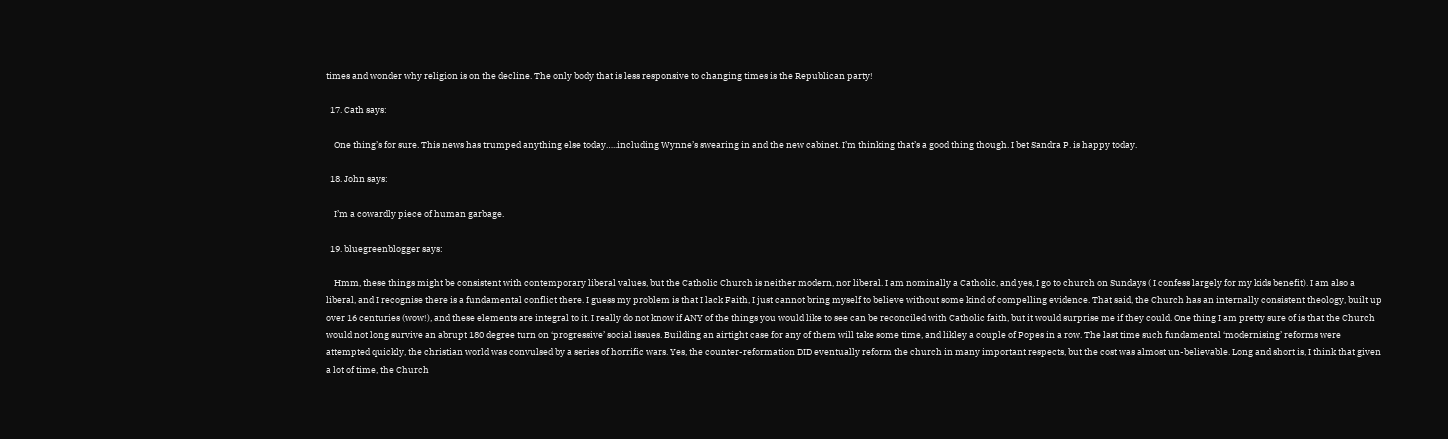times and wonder why religion is on the decline. The only body that is less responsive to changing times is the Republican party!

  17. Cath says:

    One thing’s for sure. This news has trumped anything else today…..including Wynne’s swearing in and the new cabinet. I’m thinking that’s a good thing though. I bet Sandra P. is happy today.

  18. John says:

    I’m a cowardly piece of human garbage.

  19. bluegreenblogger says:

    Hmm, these things might be consistent with contemporary liberal values, but the Catholic Church is neither modern, nor liberal. I am nominally a Catholic, and yes, I go to church on Sundays ( I confess largely for my kids benefit). I am also a liberal, and I recognise there is a fundamental conflict there. I guess my problem is that I lack Faith, I just cannot bring myself to believe without some kind of compelling evidence. That said, the Church has an internally consistent theology, built up over 16 centuries (wow!), and these elements are integral to it. I really do not know if ANY of the things you would like to see can be reconciled with Catholic faith, but it would surprise me if they could. One thing I am pretty sure of is that the Church would not long survive an abrupt 180 degree turn on ‘progressive’ social issues. Building an airtight case for any of them will take some time, and likley a couple of Popes in a row. The last time such fundamental ‘modernising’ reforms were attempted quickly, the christian world was convulsed by a series of horrific wars. Yes, the counter-reformation DID eventually reform the church in many important respects, but the cost was almost un-believable. Long and short is, I think that given a lot of time, the Church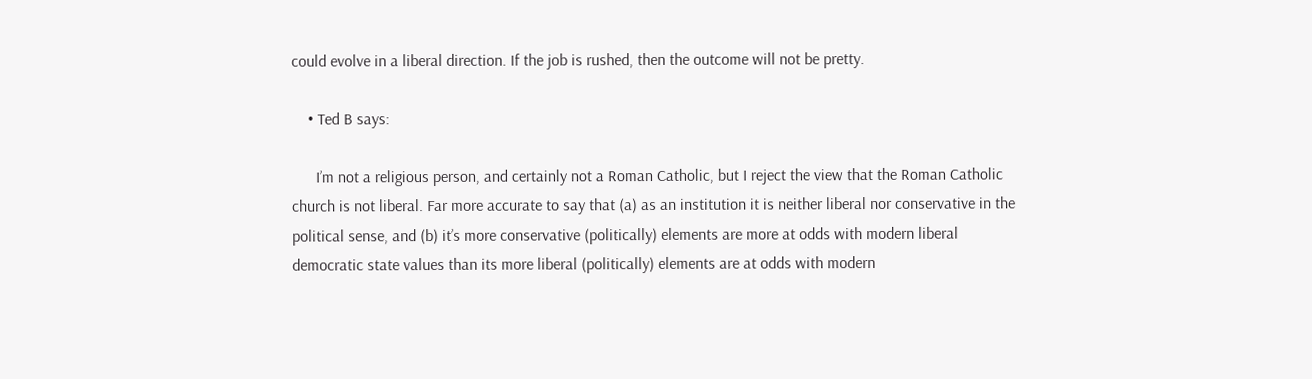could evolve in a liberal direction. If the job is rushed, then the outcome will not be pretty.

    • Ted B says:

      I’m not a religious person, and certainly not a Roman Catholic, but I reject the view that the Roman Catholic church is not liberal. Far more accurate to say that (a) as an institution it is neither liberal nor conservative in the political sense, and (b) it’s more conservative (politically) elements are more at odds with modern liberal democratic state values than its more liberal (politically) elements are at odds with modern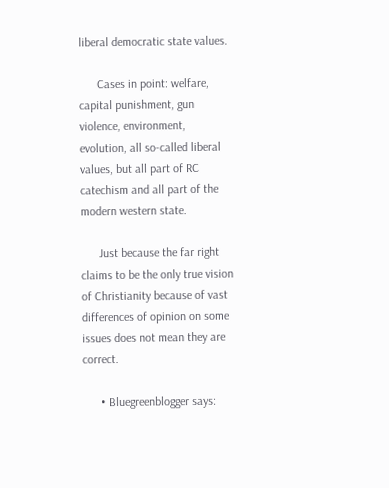liberal democratic state values.

      Cases in point: welfare, capital punishment, gun violence, environment, evolution, all so-called liberal values, but all part of RC catechism and all part of the modern western state.

      Just because the far right claims to be the only true vision of Christianity because of vast differences of opinion on some issues does not mean they are correct.

      • Bluegreenblogger says: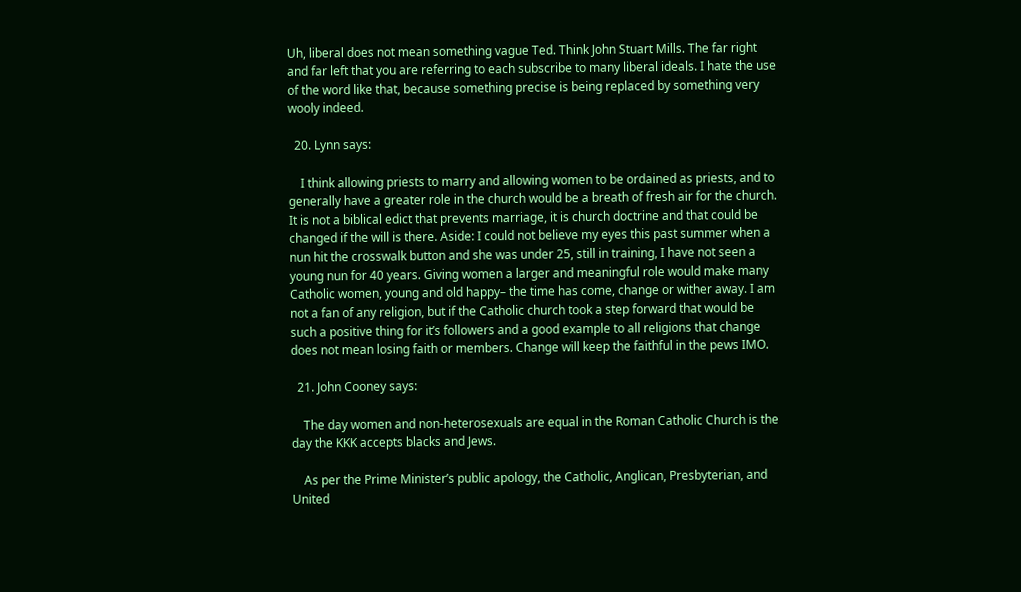Uh, liberal does not mean something vague Ted. Think John Stuart Mills. The far right and far left that you are referring to each subscribe to many liberal ideals. I hate the use of the word like that, because something precise is being replaced by something very wooly indeed.

  20. Lynn says:

    I think allowing priests to marry and allowing women to be ordained as priests, and to generally have a greater role in the church would be a breath of fresh air for the church. It is not a biblical edict that prevents marriage, it is church doctrine and that could be changed if the will is there. Aside: I could not believe my eyes this past summer when a nun hit the crosswalk button and she was under 25, still in training, I have not seen a young nun for 40 years. Giving women a larger and meaningful role would make many Catholic women, young and old happy– the time has come, change or wither away. I am not a fan of any religion, but if the Catholic church took a step forward that would be such a positive thing for it’s followers and a good example to all religions that change does not mean losing faith or members. Change will keep the faithful in the pews IMO.

  21. John Cooney says:

    The day women and non-heterosexuals are equal in the Roman Catholic Church is the day the KKK accepts blacks and Jews.

    As per the Prime Minister’s public apology, the Catholic, Anglican, Presbyterian, and United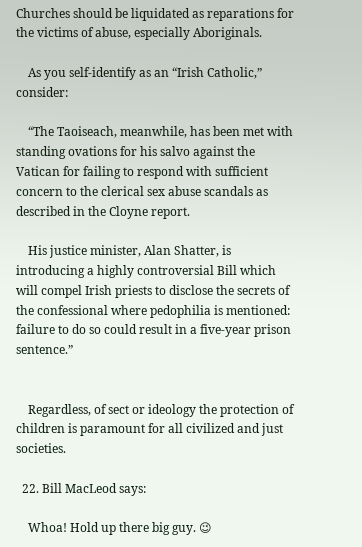Churches should be liquidated as reparations for the victims of abuse, especially Aboriginals.

    As you self-identify as an “Irish Catholic,” consider:

    “The Taoiseach, meanwhile, has been met with standing ovations for his salvo against the Vatican for failing to respond with sufficient concern to the clerical sex abuse scandals as described in the Cloyne report.

    His justice minister, Alan Shatter, is introducing a highly controversial Bill which will compel Irish priests to disclose the secrets of the confessional where pedophilia is mentioned: failure to do so could result in a five-year prison sentence.”


    Regardless, of sect or ideology the protection of children is paramount for all civilized and just societies.

  22. Bill MacLeod says:

    Whoa! Hold up there big guy. 😉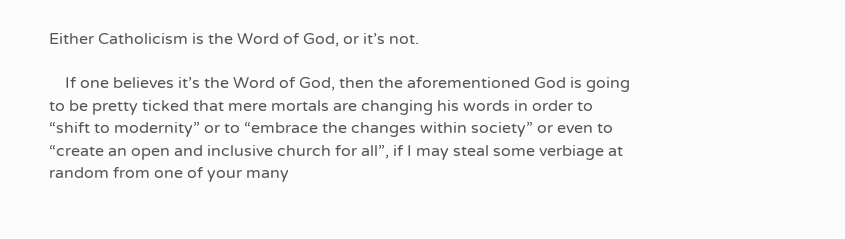Either Catholicism is the Word of God, or it’s not.

    If one believes it’s the Word of God, then the aforementioned God is going to be pretty ticked that mere mortals are changing his words in order to “shift to modernity” or to “embrace the changes within society” or even to “create an open and inclusive church for all”, if I may steal some verbiage at random from one of your many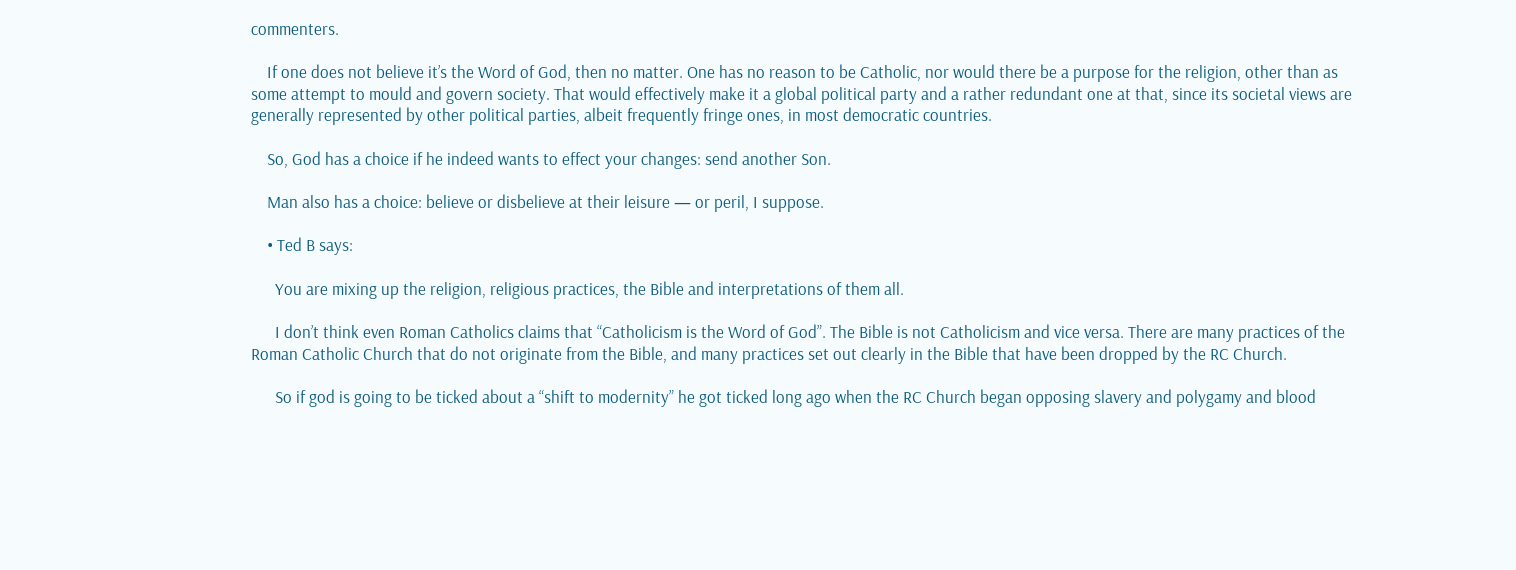commenters.

    If one does not believe it’s the Word of God, then no matter. One has no reason to be Catholic, nor would there be a purpose for the religion, other than as some attempt to mould and govern society. That would effectively make it a global political party and a rather redundant one at that, since its societal views are generally represented by other political parties, albeit frequently fringe ones, in most democratic countries.

    So, God has a choice if he indeed wants to effect your changes: send another Son.

    Man also has a choice: believe or disbelieve at their leisure — or peril, I suppose.

    • Ted B says:

      You are mixing up the religion, religious practices, the Bible and interpretations of them all.

      I don’t think even Roman Catholics claims that “Catholicism is the Word of God”. The Bible is not Catholicism and vice versa. There are many practices of the Roman Catholic Church that do not originate from the Bible, and many practices set out clearly in the Bible that have been dropped by the RC Church.

      So if god is going to be ticked about a “shift to modernity” he got ticked long ago when the RC Church began opposing slavery and polygamy and blood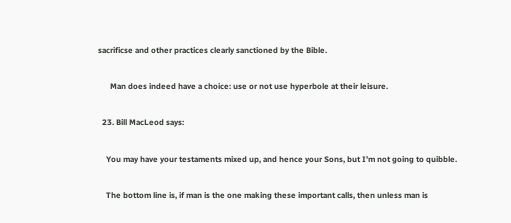sacrificse and other practices clearly sanctioned by the Bible.

      Man does indeed have a choice: use or not use hyperbole at their leisure.

  23. Bill MacLeod says:

    You may have your testaments mixed up, and hence your Sons, but I’m not going to quibble.

    The bottom line is, if man is the one making these important calls, then unless man is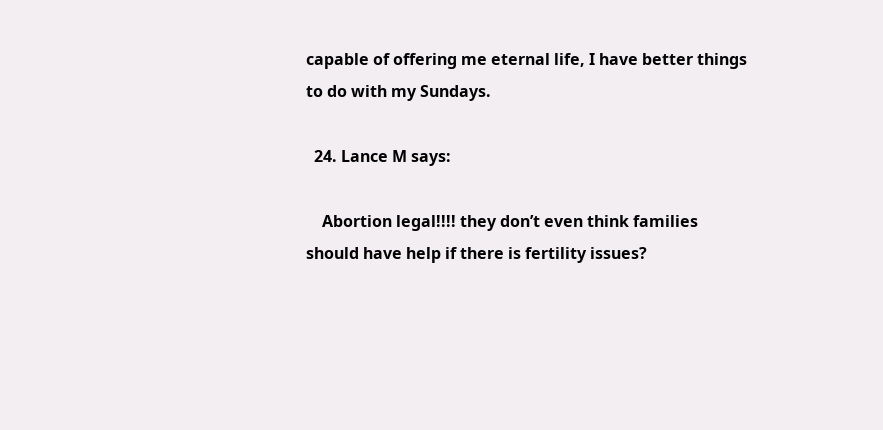capable of offering me eternal life, I have better things to do with my Sundays.

  24. Lance M says:

    Abortion legal!!!! they don’t even think families should have help if there is fertility issues?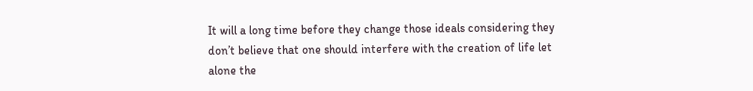It will a long time before they change those ideals considering they don’t believe that one should interfere with the creation of life let alone the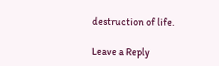destruction of life.

Leave a Reply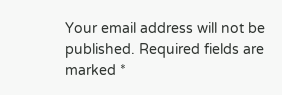Your email address will not be published. Required fields are marked *